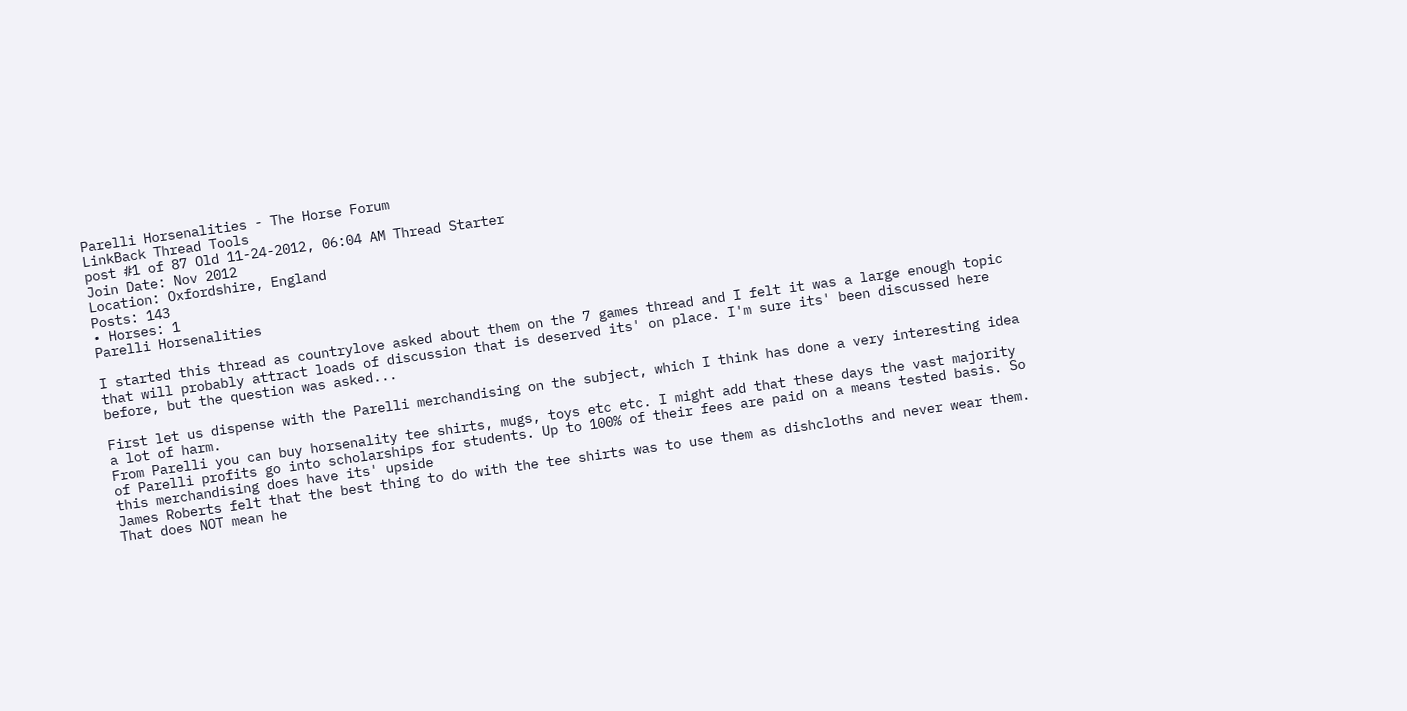Parelli Horsenalities - The Horse Forum
LinkBack Thread Tools
post #1 of 87 Old 11-24-2012, 06:04 AM Thread Starter
Join Date: Nov 2012
Location: Oxfordshire, England
Posts: 143
• Horses: 1
Parelli Horsenalities

I started this thread as countrylove asked about them on the 7 games thread and I felt it was a large enough topic that will probably attract loads of discussion that is deserved its' on place. I'm sure its' been discussed here before, but the question was asked...

First let us dispense with the Parelli merchandising on the subject, which I think has done a very interesting idea a lot of harm.
From Parelli you can buy horsenality tee shirts, mugs, toys etc etc. I might add that these days the vast majority of Parelli profits go into scholarships for students. Up to 100% of their fees are paid on a means tested basis. So this merchandising does have its' upside
James Roberts felt that the best thing to do with the tee shirts was to use them as dishcloths and never wear them. That does NOT mean he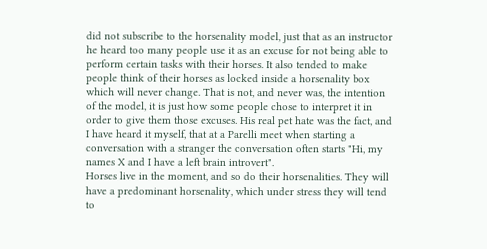did not subscribe to the horsenality model, just that as an instructor he heard too many people use it as an excuse for not being able to perform certain tasks with their horses. It also tended to make people think of their horses as locked inside a horsenality box which will never change. That is not, and never was, the intention of the model, it is just how some people chose to interpret it in order to give them those excuses. His real pet hate was the fact, and I have heard it myself, that at a Parelli meet when starting a conversation with a stranger the conversation often starts "Hi, my names X and I have a left brain introvert".
Horses live in the moment, and so do their horsenalities. They will have a predominant horsenality, which under stress they will tend to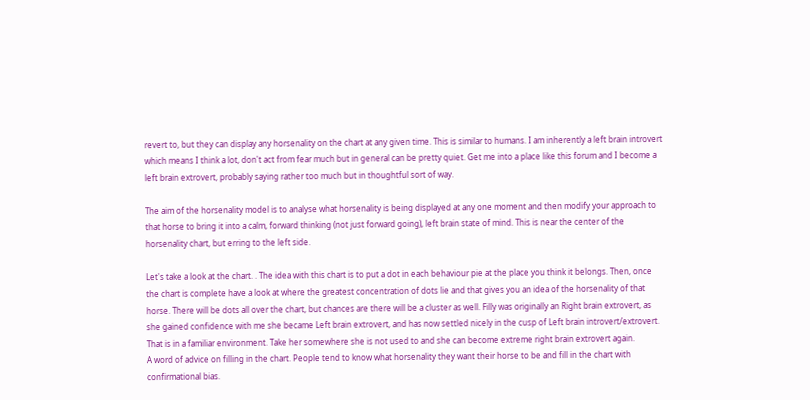revert to, but they can display any horsenality on the chart at any given time. This is similar to humans. I am inherently a left brain introvert which means I think a lot, don't act from fear much but in general can be pretty quiet. Get me into a place like this forum and I become a left brain extrovert, probably saying rather too much but in thoughtful sort of way.

The aim of the horsenality model is to analyse what horsenality is being displayed at any one moment and then modify your approach to that horse to bring it into a calm, forward thinking (not just forward going), left brain state of mind. This is near the center of the horsenality chart, but erring to the left side.

Let's take a look at the chart. . The idea with this chart is to put a dot in each behaviour pie at the place you think it belongs. Then, once the chart is complete have a look at where the greatest concentration of dots lie and that gives you an idea of the horsenality of that horse. There will be dots all over the chart, but chances are there will be a cluster as well. Filly was originally an Right brain extrovert, as she gained confidence with me she became Left brain extrovert, and has now settled nicely in the cusp of Left brain introvert/extrovert. That is in a familiar environment. Take her somewhere she is not used to and she can become extreme right brain extrovert again.
A word of advice on filling in the chart. People tend to know what horsenality they want their horse to be and fill in the chart with confirmational bias.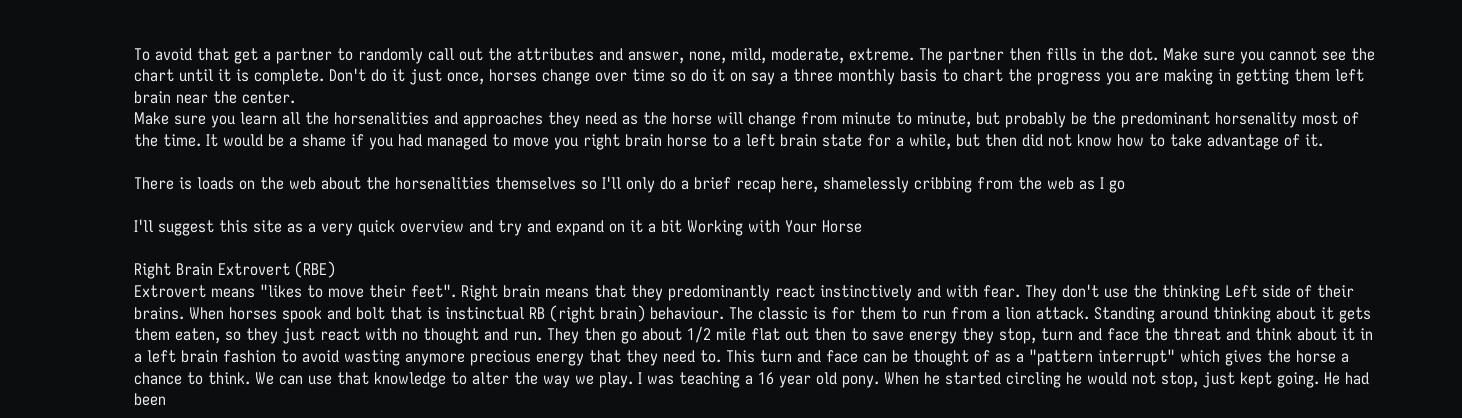To avoid that get a partner to randomly call out the attributes and answer, none, mild, moderate, extreme. The partner then fills in the dot. Make sure you cannot see the chart until it is complete. Don't do it just once, horses change over time so do it on say a three monthly basis to chart the progress you are making in getting them left brain near the center.
Make sure you learn all the horsenalities and approaches they need as the horse will change from minute to minute, but probably be the predominant horsenality most of the time. It would be a shame if you had managed to move you right brain horse to a left brain state for a while, but then did not know how to take advantage of it.

There is loads on the web about the horsenalities themselves so I'll only do a brief recap here, shamelessly cribbing from the web as I go

I'll suggest this site as a very quick overview and try and expand on it a bit Working with Your Horse

Right Brain Extrovert (RBE)
Extrovert means "likes to move their feet". Right brain means that they predominantly react instinctively and with fear. They don't use the thinking Left side of their brains. When horses spook and bolt that is instinctual RB (right brain) behaviour. The classic is for them to run from a lion attack. Standing around thinking about it gets them eaten, so they just react with no thought and run. They then go about 1/2 mile flat out then to save energy they stop, turn and face the threat and think about it in a left brain fashion to avoid wasting anymore precious energy that they need to. This turn and face can be thought of as a "pattern interrupt" which gives the horse a chance to think. We can use that knowledge to alter the way we play. I was teaching a 16 year old pony. When he started circling he would not stop, just kept going. He had been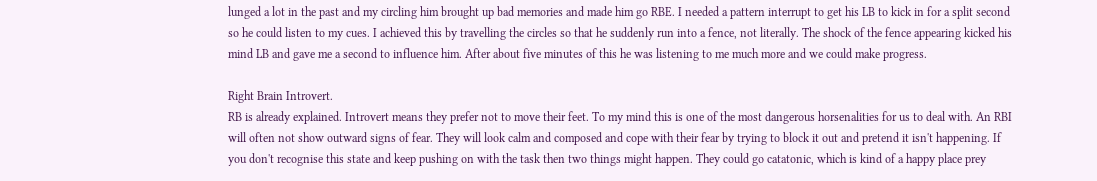lunged a lot in the past and my circling him brought up bad memories and made him go RBE. I needed a pattern interrupt to get his LB to kick in for a split second so he could listen to my cues. I achieved this by travelling the circles so that he suddenly run into a fence, not literally. The shock of the fence appearing kicked his mind LB and gave me a second to influence him. After about five minutes of this he was listening to me much more and we could make progress.

Right Brain Introvert.
RB is already explained. Introvert means they prefer not to move their feet. To my mind this is one of the most dangerous horsenalities for us to deal with. An RBI will often not show outward signs of fear. They will look calm and composed and cope with their fear by trying to block it out and pretend it isn't happening. If you don't recognise this state and keep pushing on with the task then two things might happen. They could go catatonic, which is kind of a happy place prey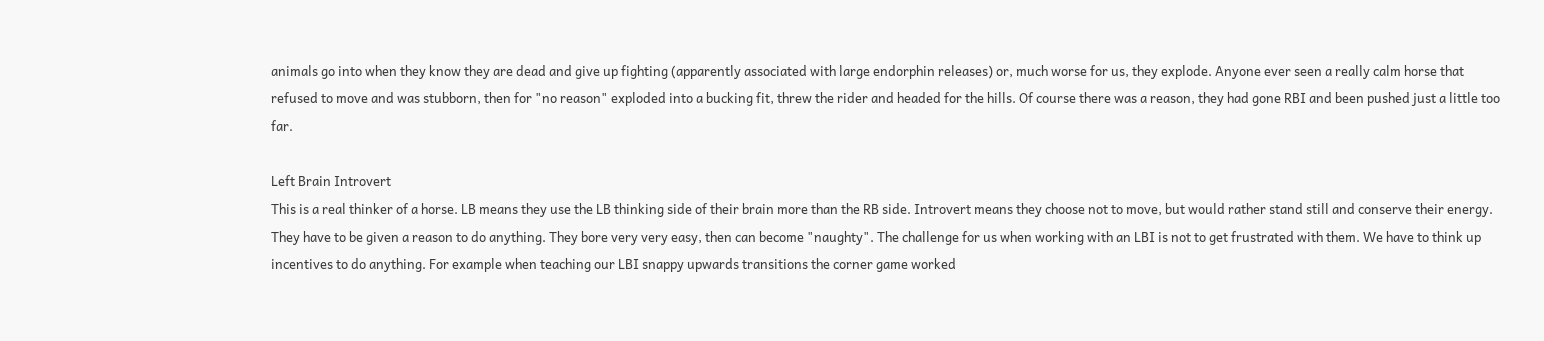animals go into when they know they are dead and give up fighting (apparently associated with large endorphin releases) or, much worse for us, they explode. Anyone ever seen a really calm horse that refused to move and was stubborn, then for "no reason" exploded into a bucking fit, threw the rider and headed for the hills. Of course there was a reason, they had gone RBI and been pushed just a little too far.

Left Brain Introvert
This is a real thinker of a horse. LB means they use the LB thinking side of their brain more than the RB side. Introvert means they choose not to move, but would rather stand still and conserve their energy. They have to be given a reason to do anything. They bore very very easy, then can become "naughty". The challenge for us when working with an LBI is not to get frustrated with them. We have to think up incentives to do anything. For example when teaching our LBI snappy upwards transitions the corner game worked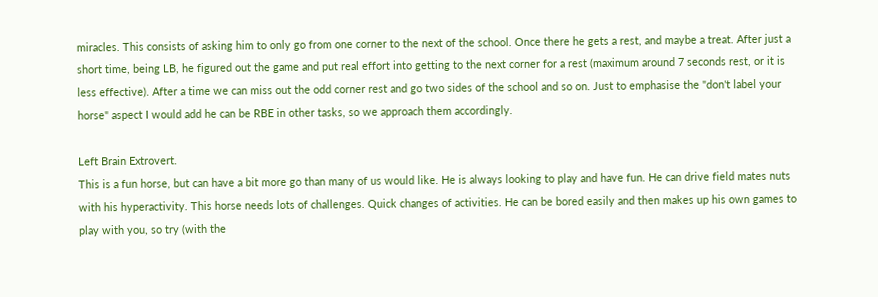miracles. This consists of asking him to only go from one corner to the next of the school. Once there he gets a rest, and maybe a treat. After just a short time, being LB, he figured out the game and put real effort into getting to the next corner for a rest (maximum around 7 seconds rest, or it is less effective). After a time we can miss out the odd corner rest and go two sides of the school and so on. Just to emphasise the "don't label your horse" aspect I would add he can be RBE in other tasks, so we approach them accordingly.

Left Brain Extrovert.
This is a fun horse, but can have a bit more go than many of us would like. He is always looking to play and have fun. He can drive field mates nuts with his hyperactivity. This horse needs lots of challenges. Quick changes of activities. He can be bored easily and then makes up his own games to play with you, so try (with the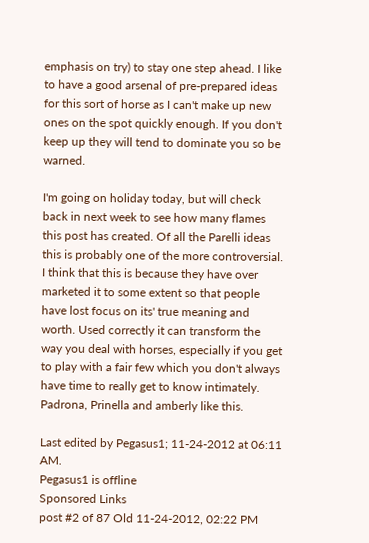emphasis on try) to stay one step ahead. I like to have a good arsenal of pre-prepared ideas for this sort of horse as I can't make up new ones on the spot quickly enough. If you don't keep up they will tend to dominate you so be warned.

I'm going on holiday today, but will check back in next week to see how many flames this post has created. Of all the Parelli ideas this is probably one of the more controversial. I think that this is because they have over marketed it to some extent so that people have lost focus on its' true meaning and worth. Used correctly it can transform the way you deal with horses, especially if you get to play with a fair few which you don't always have time to really get to know intimately.
Padrona, Prinella and amberly like this.

Last edited by Pegasus1; 11-24-2012 at 06:11 AM.
Pegasus1 is offline
Sponsored Links
post #2 of 87 Old 11-24-2012, 02:22 PM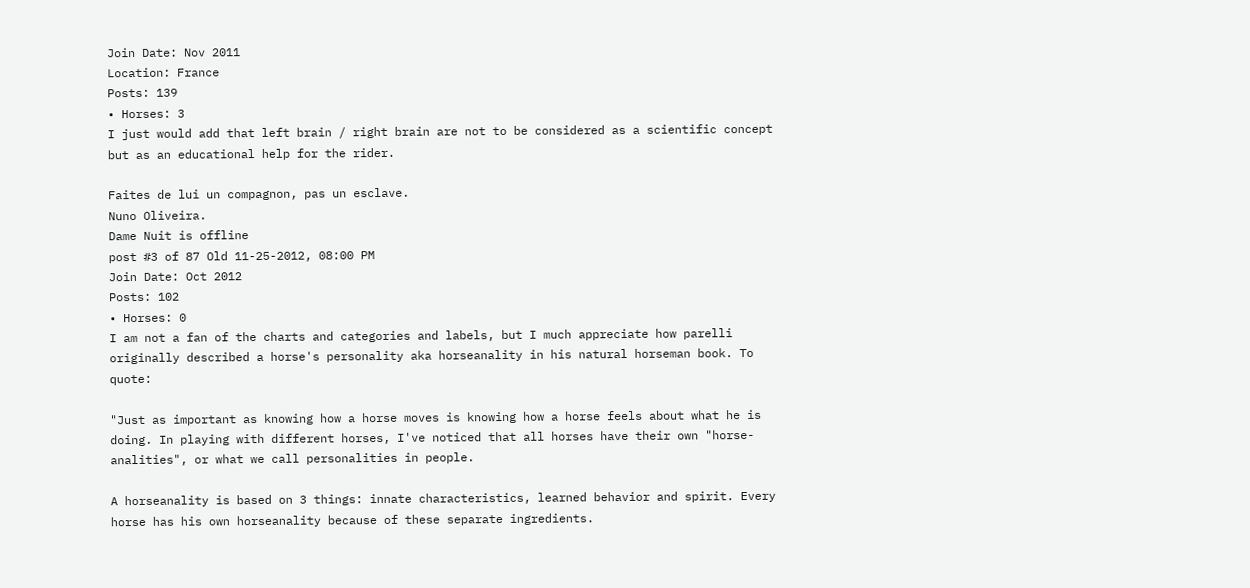Join Date: Nov 2011
Location: France
Posts: 139
• Horses: 3
I just would add that left brain / right brain are not to be considered as a scientific concept but as an educational help for the rider.

Faites de lui un compagnon, pas un esclave.
Nuno Oliveira.
Dame Nuit is offline
post #3 of 87 Old 11-25-2012, 08:00 PM
Join Date: Oct 2012
Posts: 102
• Horses: 0
I am not a fan of the charts and categories and labels, but I much appreciate how parelli originally described a horse's personality aka horseanality in his natural horseman book. To quote:

"Just as important as knowing how a horse moves is knowing how a horse feels about what he is doing. In playing with different horses, I've noticed that all horses have their own "horse-analities", or what we call personalities in people.

A horseanality is based on 3 things: innate characteristics, learned behavior and spirit. Every horse has his own horseanality because of these separate ingredients.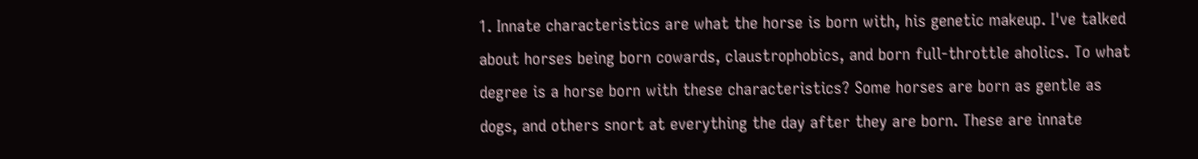1. Innate characteristics are what the horse is born with, his genetic makeup. I've talked about horses being born cowards, claustrophobics, and born full-throttle aholics. To what degree is a horse born with these characteristics? Some horses are born as gentle as dogs, and others snort at everything the day after they are born. These are innate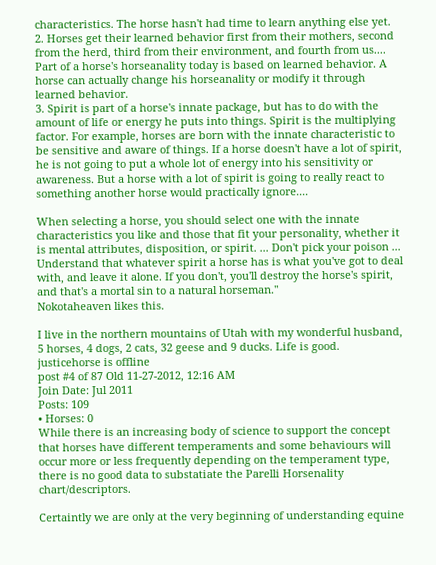characteristics. The horse hasn't had time to learn anything else yet.
2. Horses get their learned behavior first from their mothers, second from the herd, third from their environment, and fourth from us.... Part of a horse's horseanality today is based on learned behavior. A horse can actually change his horseanality or modify it through learned behavior.
3. Spirit is part of a horse's innate package, but has to do with the amount of life or energy he puts into things. Spirit is the multiplying factor. For example, horses are born with the innate characteristic to be sensitive and aware of things. If a horse doesn't have a lot of spirit, he is not going to put a whole lot of energy into his sensitivity or awareness. But a horse with a lot of spirit is going to really react to something another horse would practically ignore....

When selecting a horse, you should select one with the innate characteristics you like and those that fit your personality, whether it is mental attributes, disposition, or spirit. ... Don't pick your poison ... Understand that whatever spirit a horse has is what you've got to deal with, and leave it alone. If you don't, you'll destroy the horse's spirit, and that's a mortal sin to a natural horseman."
Nokotaheaven likes this.

I live in the northern mountains of Utah with my wonderful husband, 5 horses, 4 dogs, 2 cats, 32 geese and 9 ducks. Life is good.
justicehorse is offline
post #4 of 87 Old 11-27-2012, 12:16 AM
Join Date: Jul 2011
Posts: 109
• Horses: 0
While there is an increasing body of science to support the concept that horses have different temperaments and some behaviours will occur more or less frequently depending on the temperament type, there is no good data to substatiate the Parelli Horsenality chart/descriptors.

Certaintly we are only at the very beginning of understanding equine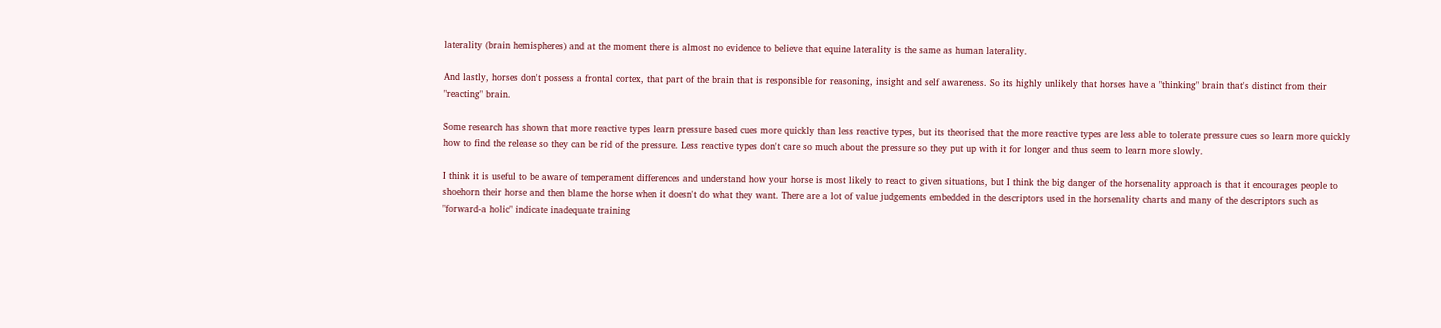laterality (brain hemispheres) and at the moment there is almost no evidence to believe that equine laterality is the same as human laterality.

And lastly, horses don't possess a frontal cortex, that part of the brain that is responsible for reasoning, insight and self awareness. So its highly unlikely that horses have a "thinking" brain that's distinct from their "reacting" brain.

Some research has shown that more reactive types learn pressure based cues more quickly than less reactive types, but its theorised that the more reactive types are less able to tolerate pressure cues so learn more quickly how to find the release so they can be rid of the pressure. Less reactive types don't care so much about the pressure so they put up with it for longer and thus seem to learn more slowly.

I think it is useful to be aware of temperament differences and understand how your horse is most likely to react to given situations, but I think the big danger of the horsenality approach is that it encourages people to shoehorn their horse and then blame the horse when it doesn't do what they want. There are a lot of value judgements embedded in the descriptors used in the horsenality charts and many of the descriptors such as "forward-a holic" indicate inadequate training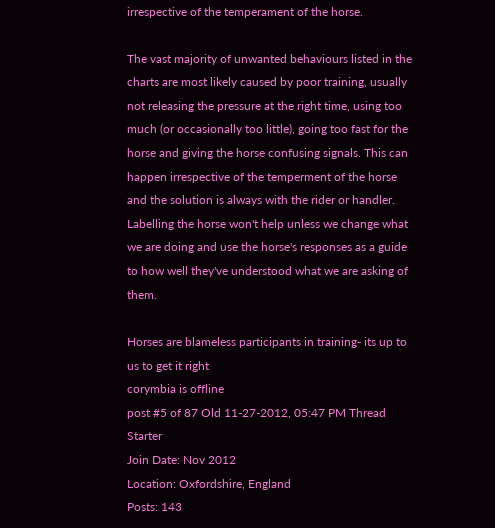irrespective of the temperament of the horse.

The vast majority of unwanted behaviours listed in the charts are most likely caused by poor training, usually not releasing the pressure at the right time, using too much (or occasionally too little), going too fast for the horse and giving the horse confusing signals. This can happen irrespective of the temperment of the horse and the solution is always with the rider or handler. Labelling the horse won't help unless we change what we are doing and use the horse's responses as a guide to how well they've understood what we are asking of them.

Horses are blameless participants in training- its up to us to get it right
corymbia is offline
post #5 of 87 Old 11-27-2012, 05:47 PM Thread Starter
Join Date: Nov 2012
Location: Oxfordshire, England
Posts: 143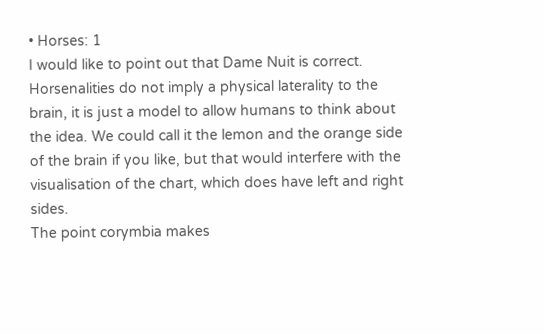• Horses: 1
I would like to point out that Dame Nuit is correct. Horsenalities do not imply a physical laterality to the brain, it is just a model to allow humans to think about the idea. We could call it the lemon and the orange side of the brain if you like, but that would interfere with the visualisation of the chart, which does have left and right sides.
The point corymbia makes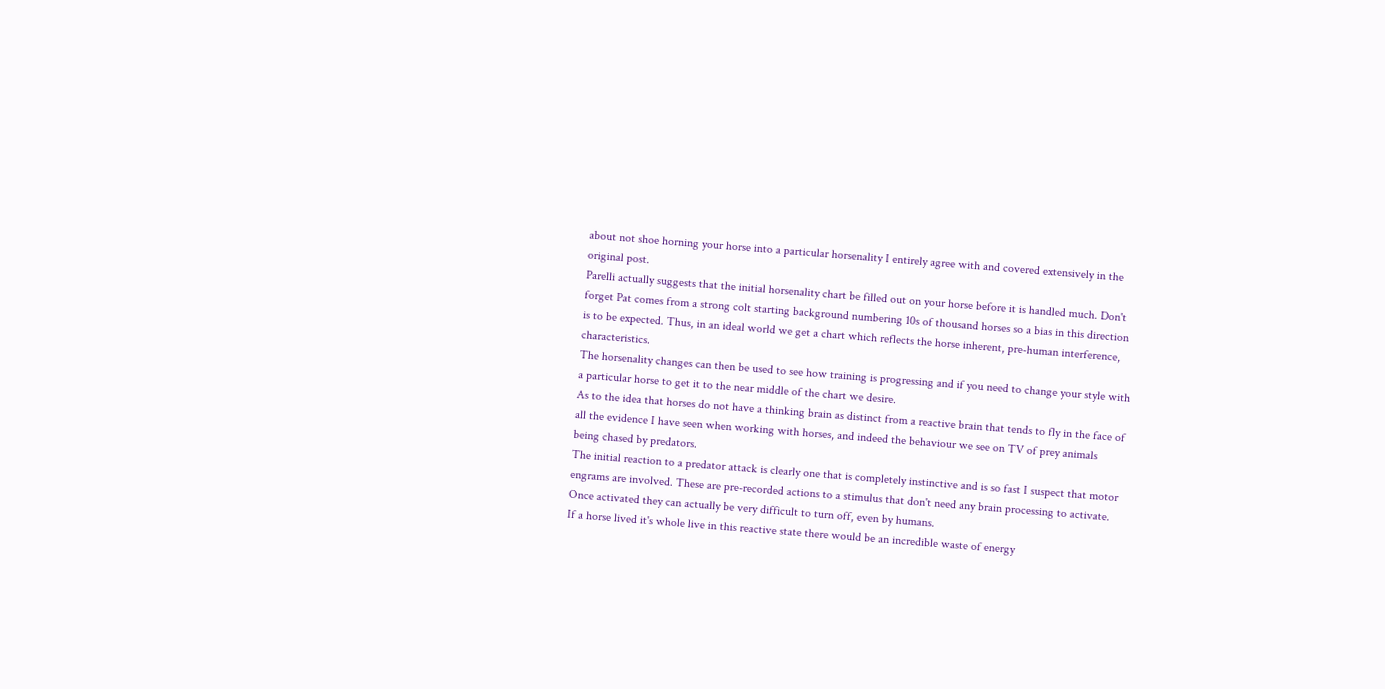about not shoe horning your horse into a particular horsenality I entirely agree with and covered extensively in the original post.
Parelli actually suggests that the initial horsenality chart be filled out on your horse before it is handled much. Don't forget Pat comes from a strong colt starting background numbering 10s of thousand horses so a bias in this direction is to be expected. Thus, in an ideal world we get a chart which reflects the horse inherent, pre-human interference, characteristics.
The horsenality changes can then be used to see how training is progressing and if you need to change your style with a particular horse to get it to the near middle of the chart we desire.
As to the idea that horses do not have a thinking brain as distinct from a reactive brain that tends to fly in the face of all the evidence I have seen when working with horses, and indeed the behaviour we see on TV of prey animals being chased by predators.
The initial reaction to a predator attack is clearly one that is completely instinctive and is so fast I suspect that motor engrams are involved. These are pre-recorded actions to a stimulus that don't need any brain processing to activate. Once activated they can actually be very difficult to turn off, even by humans.
If a horse lived it's whole live in this reactive state there would be an incredible waste of energy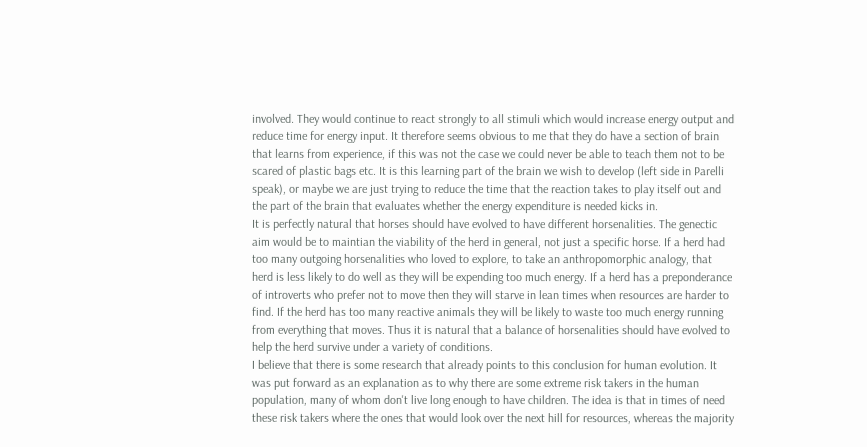involved. They would continue to react strongly to all stimuli which would increase energy output and reduce time for energy input. It therefore seems obvious to me that they do have a section of brain that learns from experience, if this was not the case we could never be able to teach them not to be scared of plastic bags etc. It is this learning part of the brain we wish to develop (left side in Parelli speak), or maybe we are just trying to reduce the time that the reaction takes to play itself out and the part of the brain that evaluates whether the energy expenditure is needed kicks in.
It is perfectly natural that horses should have evolved to have different horsenalities. The genectic aim would be to maintian the viability of the herd in general, not just a specific horse. If a herd had too many outgoing horsenalities who loved to explore, to take an anthropomorphic analogy, that herd is less likely to do well as they will be expending too much energy. If a herd has a preponderance of introverts who prefer not to move then they will starve in lean times when resources are harder to find. If the herd has too many reactive animals they will be likely to waste too much energy running from everything that moves. Thus it is natural that a balance of horsenalities should have evolved to help the herd survive under a variety of conditions.
I believe that there is some research that already points to this conclusion for human evolution. It was put forward as an explanation as to why there are some extreme risk takers in the human population, many of whom don't live long enough to have children. The idea is that in times of need these risk takers where the ones that would look over the next hill for resources, whereas the majority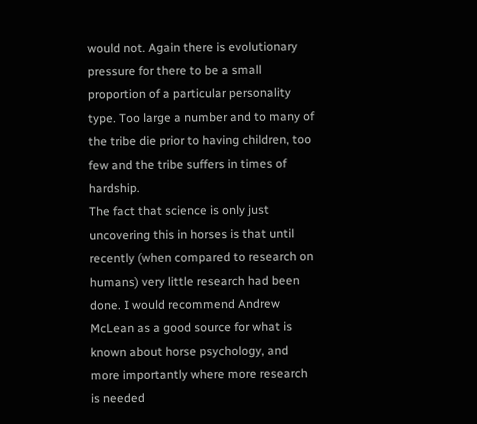would not. Again there is evolutionary pressure for there to be a small proportion of a particular personality type. Too large a number and to many of the tribe die prior to having children, too few and the tribe suffers in times of hardship.
The fact that science is only just uncovering this in horses is that until recently (when compared to research on humans) very little research had been done. I would recommend Andrew McLean as a good source for what is known about horse psychology, and more importantly where more research is needed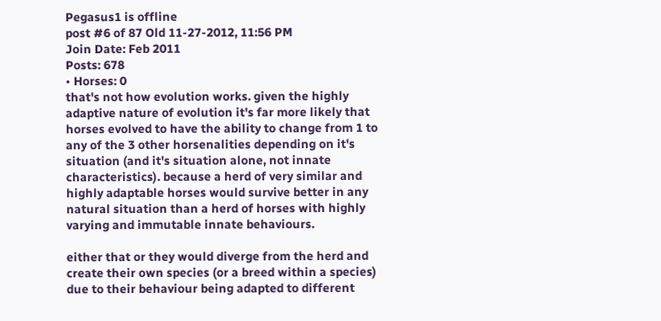Pegasus1 is offline
post #6 of 87 Old 11-27-2012, 11:56 PM
Join Date: Feb 2011
Posts: 678
• Horses: 0
that's not how evolution works. given the highly adaptive nature of evolution it's far more likely that horses evolved to have the ability to change from 1 to any of the 3 other horsenalities depending on it's situation (and it's situation alone, not innate characteristics). because a herd of very similar and highly adaptable horses would survive better in any natural situation than a herd of horses with highly varying and immutable innate behaviours.

either that or they would diverge from the herd and create their own species (or a breed within a species) due to their behaviour being adapted to different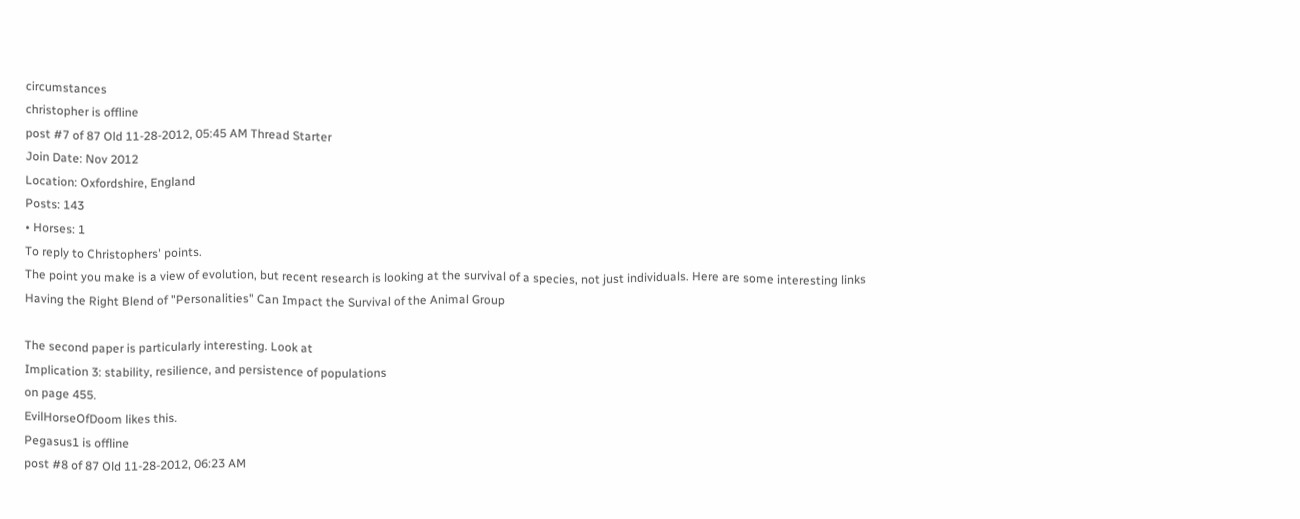circumstances
christopher is offline
post #7 of 87 Old 11-28-2012, 05:45 AM Thread Starter
Join Date: Nov 2012
Location: Oxfordshire, England
Posts: 143
• Horses: 1
To reply to Christophers' points.
The point you make is a view of evolution, but recent research is looking at the survival of a species, not just individuals. Here are some interesting links
Having the Right Blend of "Personalities" Can Impact the Survival of the Animal Group

The second paper is particularly interesting. Look at
Implication 3: stability, resilience, and persistence of populations
on page 455.
EvilHorseOfDoom likes this.
Pegasus1 is offline
post #8 of 87 Old 11-28-2012, 06:23 AM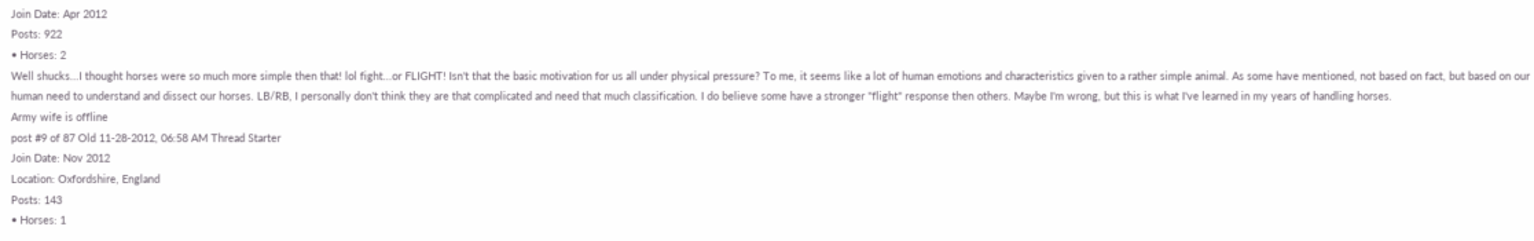Join Date: Apr 2012
Posts: 922
• Horses: 2
Well shucks...I thought horses were so much more simple then that! lol fight...or FLIGHT! Isn't that the basic motivation for us all under physical pressure? To me, it seems like a lot of human emotions and characteristics given to a rather simple animal. As some have mentioned, not based on fact, but based on our human need to understand and dissect our horses. LB/RB, I personally don't think they are that complicated and need that much classification. I do believe some have a stronger "flight" response then others. Maybe I'm wrong, but this is what I've learned in my years of handling horses.
Army wife is offline
post #9 of 87 Old 11-28-2012, 06:58 AM Thread Starter
Join Date: Nov 2012
Location: Oxfordshire, England
Posts: 143
• Horses: 1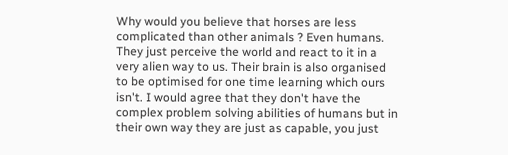Why would you believe that horses are less complicated than other animals ? Even humans. They just perceive the world and react to it in a very alien way to us. Their brain is also organised to be optimised for one time learning which ours isn't. I would agree that they don't have the complex problem solving abilities of humans but in their own way they are just as capable, you just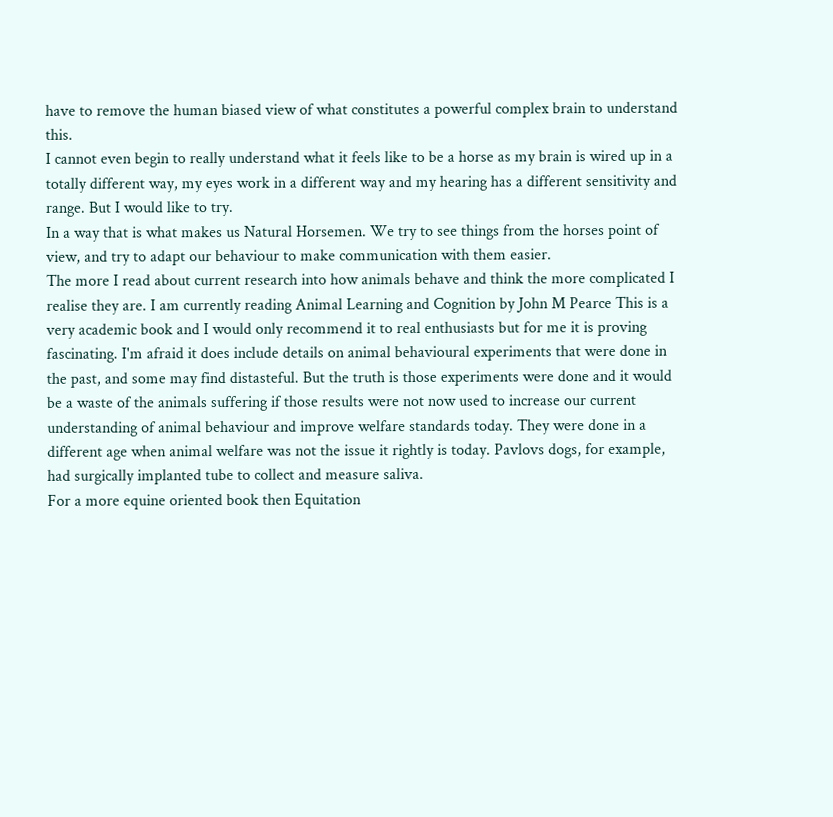have to remove the human biased view of what constitutes a powerful complex brain to understand this.
I cannot even begin to really understand what it feels like to be a horse as my brain is wired up in a totally different way, my eyes work in a different way and my hearing has a different sensitivity and range. But I would like to try.
In a way that is what makes us Natural Horsemen. We try to see things from the horses point of view, and try to adapt our behaviour to make communication with them easier.
The more I read about current research into how animals behave and think the more complicated I realise they are. I am currently reading Animal Learning and Cognition by John M Pearce This is a very academic book and I would only recommend it to real enthusiasts but for me it is proving fascinating. I'm afraid it does include details on animal behavioural experiments that were done in the past, and some may find distasteful. But the truth is those experiments were done and it would be a waste of the animals suffering if those results were not now used to increase our current understanding of animal behaviour and improve welfare standards today. They were done in a different age when animal welfare was not the issue it rightly is today. Pavlovs dogs, for example, had surgically implanted tube to collect and measure saliva.
For a more equine oriented book then Equitation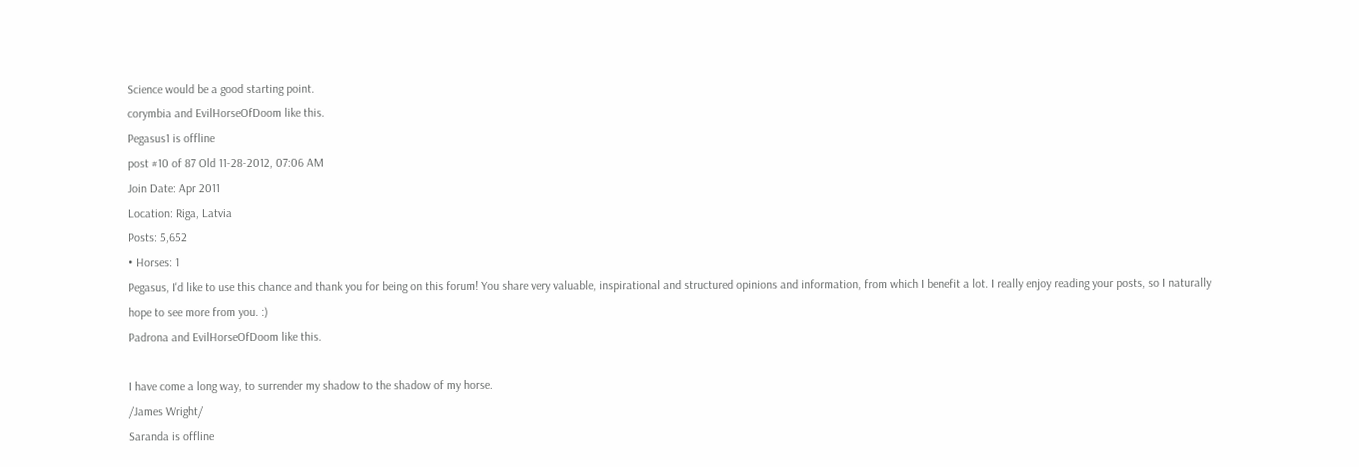Science would be a good starting point.
corymbia and EvilHorseOfDoom like this.
Pegasus1 is offline
post #10 of 87 Old 11-28-2012, 07:06 AM
Join Date: Apr 2011
Location: Riga, Latvia
Posts: 5,652
• Horses: 1
Pegasus, I'd like to use this chance and thank you for being on this forum! You share very valuable, inspirational and structured opinions and information, from which I benefit a lot. I really enjoy reading your posts, so I naturally hope to see more from you. :)
Padrona and EvilHorseOfDoom like this.

I have come a long way, to surrender my shadow to the shadow of my horse.
/James Wright/
Saranda is offline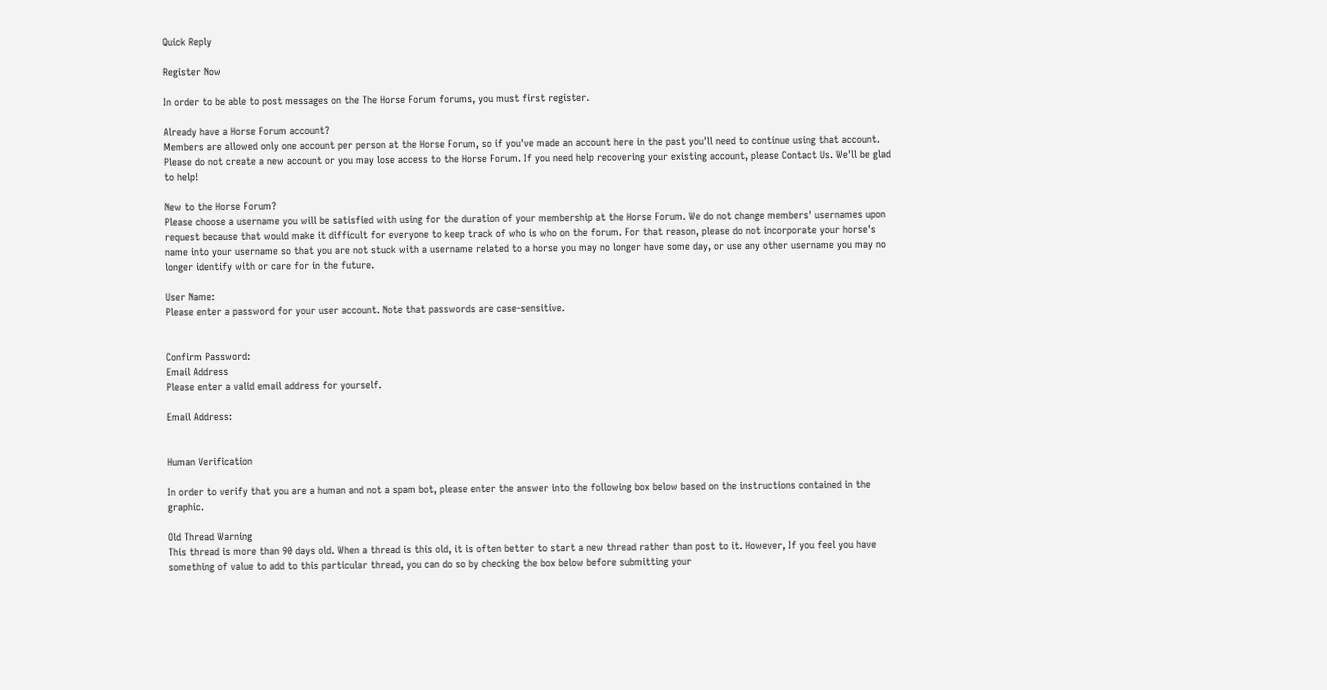Quick Reply

Register Now

In order to be able to post messages on the The Horse Forum forums, you must first register.

Already have a Horse Forum account?
Members are allowed only one account per person at the Horse Forum, so if you've made an account here in the past you'll need to continue using that account. Please do not create a new account or you may lose access to the Horse Forum. If you need help recovering your existing account, please Contact Us. We'll be glad to help!

New to the Horse Forum?
Please choose a username you will be satisfied with using for the duration of your membership at the Horse Forum. We do not change members' usernames upon request because that would make it difficult for everyone to keep track of who is who on the forum. For that reason, please do not incorporate your horse's name into your username so that you are not stuck with a username related to a horse you may no longer have some day, or use any other username you may no longer identify with or care for in the future.

User Name:
Please enter a password for your user account. Note that passwords are case-sensitive.


Confirm Password:
Email Address
Please enter a valid email address for yourself.

Email Address:


Human Verification

In order to verify that you are a human and not a spam bot, please enter the answer into the following box below based on the instructions contained in the graphic.

Old Thread Warning
This thread is more than 90 days old. When a thread is this old, it is often better to start a new thread rather than post to it. However, If you feel you have something of value to add to this particular thread, you can do so by checking the box below before submitting your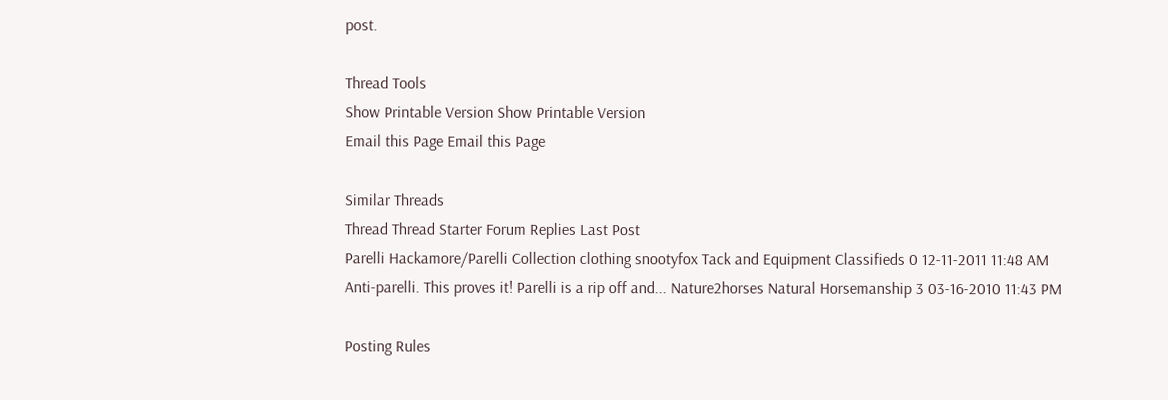post.

Thread Tools
Show Printable Version Show Printable Version
Email this Page Email this Page

Similar Threads
Thread Thread Starter Forum Replies Last Post
Parelli Hackamore/Parelli Collection clothing snootyfox Tack and Equipment Classifieds 0 12-11-2011 11:48 AM
Anti-parelli. This proves it! Parelli is a rip off and... Nature2horses Natural Horsemanship 3 03-16-2010 11:43 PM

Posting Rules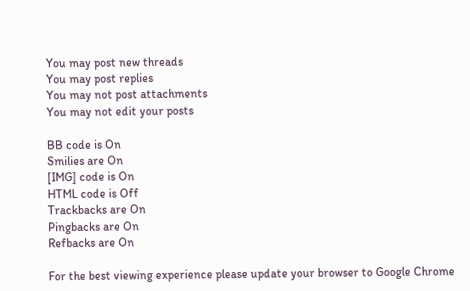You may post new threads
You may post replies
You may not post attachments
You may not edit your posts

BB code is On
Smilies are On
[IMG] code is On
HTML code is Off
Trackbacks are On
Pingbacks are On
Refbacks are On

For the best viewing experience please update your browser to Google Chrome